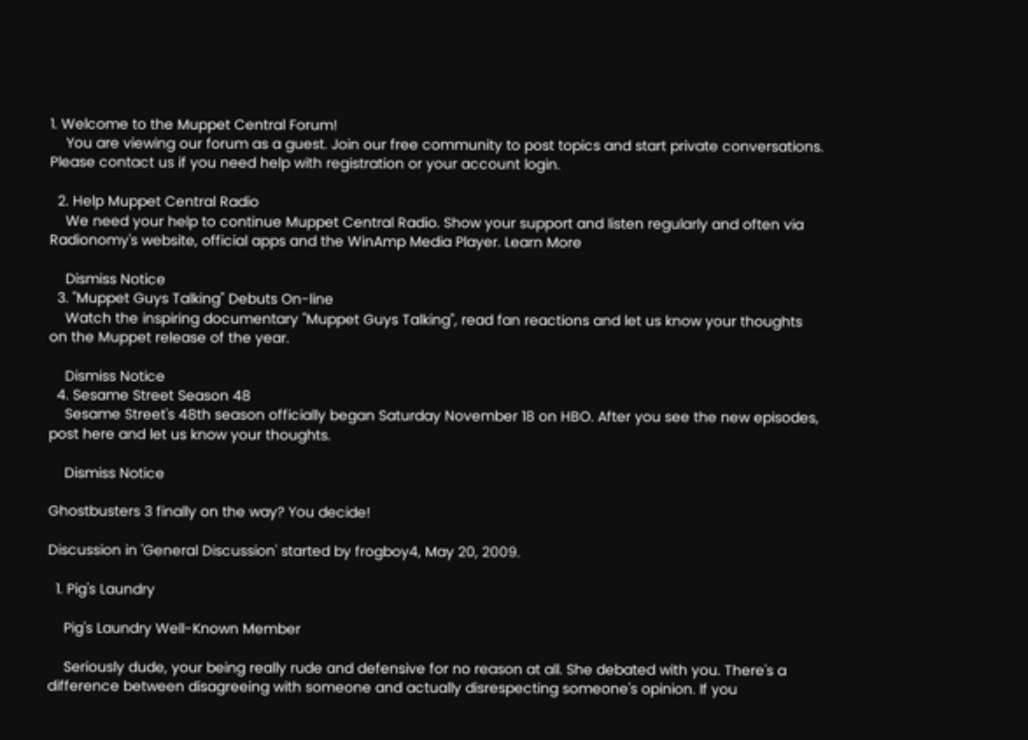1. Welcome to the Muppet Central Forum!
    You are viewing our forum as a guest. Join our free community to post topics and start private conversations. Please contact us if you need help with registration or your account login.

  2. Help Muppet Central Radio
    We need your help to continue Muppet Central Radio. Show your support and listen regularly and often via Radionomy's website, official apps and the WinAmp Media Player. Learn More

    Dismiss Notice
  3. "Muppet Guys Talking" Debuts On-line
    Watch the inspiring documentary "Muppet Guys Talking", read fan reactions and let us know your thoughts on the Muppet release of the year.

    Dismiss Notice
  4. Sesame Street Season 48
    Sesame Street's 48th season officially began Saturday November 18 on HBO. After you see the new episodes, post here and let us know your thoughts.

    Dismiss Notice

Ghostbusters 3 finally on the way? You decide!

Discussion in 'General Discussion' started by frogboy4, May 20, 2009.

  1. Pig's Laundry

    Pig's Laundry Well-Known Member

    Seriously dude, your being really rude and defensive for no reason at all. She debated with you. There's a difference between disagreeing with someone and actually disrespecting someone's opinion. If you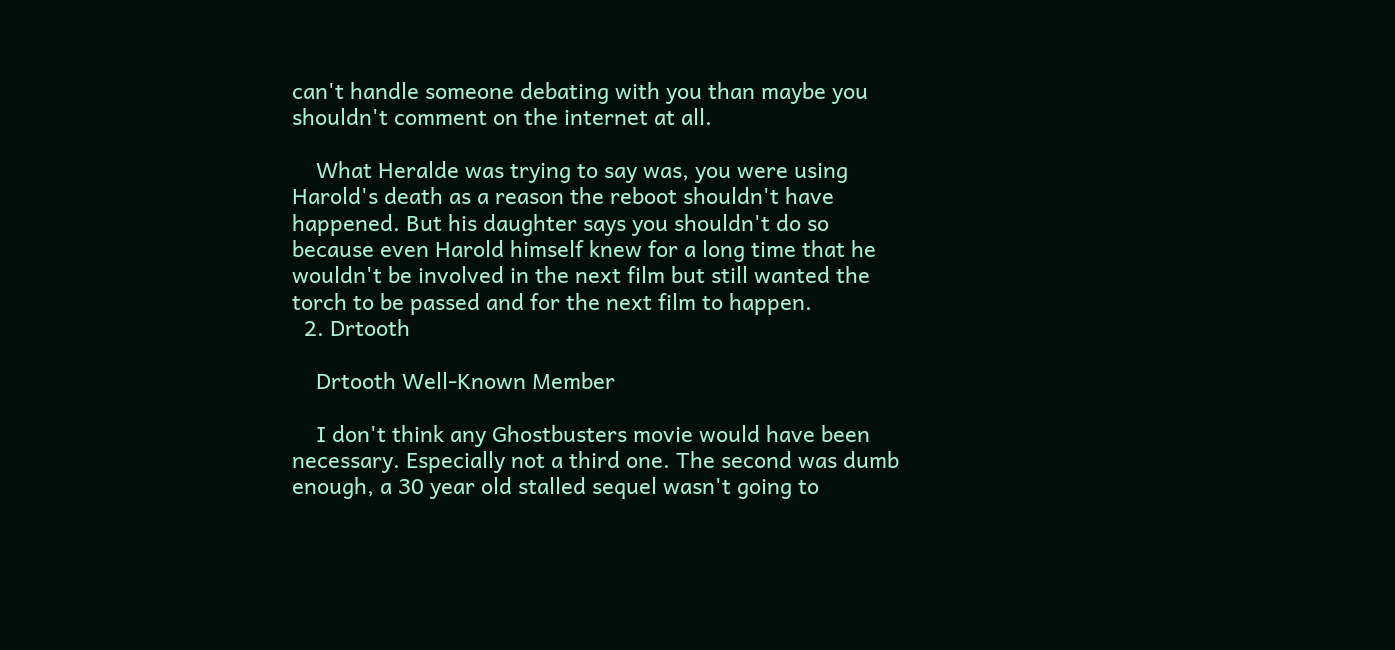can't handle someone debating with you than maybe you shouldn't comment on the internet at all.

    What Heralde was trying to say was, you were using Harold's death as a reason the reboot shouldn't have happened. But his daughter says you shouldn't do so because even Harold himself knew for a long time that he wouldn't be involved in the next film but still wanted the torch to be passed and for the next film to happen.
  2. Drtooth

    Drtooth Well-Known Member

    I don't think any Ghostbusters movie would have been necessary. Especially not a third one. The second was dumb enough, a 30 year old stalled sequel wasn't going to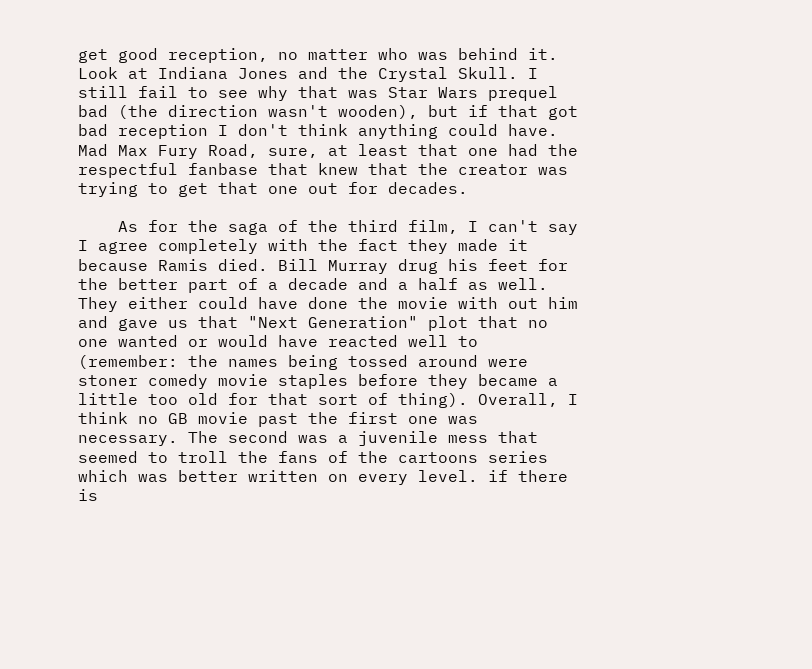get good reception, no matter who was behind it. Look at Indiana Jones and the Crystal Skull. I still fail to see why that was Star Wars prequel bad (the direction wasn't wooden), but if that got bad reception I don't think anything could have. Mad Max Fury Road, sure, at least that one had the respectful fanbase that knew that the creator was trying to get that one out for decades.

    As for the saga of the third film, I can't say I agree completely with the fact they made it because Ramis died. Bill Murray drug his feet for the better part of a decade and a half as well. They either could have done the movie with out him and gave us that "Next Generation" plot that no one wanted or would have reacted well to (remember: the names being tossed around were stoner comedy movie staples before they became a little too old for that sort of thing). Overall, I think no GB movie past the first one was necessary. The second was a juvenile mess that seemed to troll the fans of the cartoons series which was better written on every level. if there is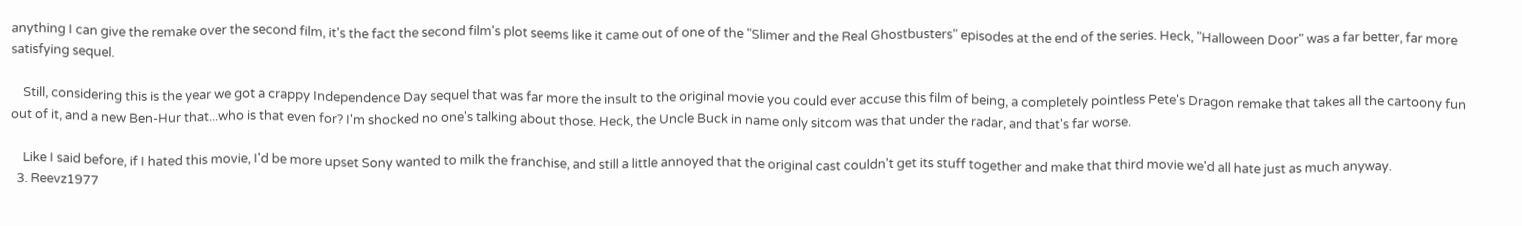anything I can give the remake over the second film, it's the fact the second film's plot seems like it came out of one of the "Slimer and the Real Ghostbusters" episodes at the end of the series. Heck, "Halloween Door" was a far better, far more satisfying sequel.

    Still, considering this is the year we got a crappy Independence Day sequel that was far more the insult to the original movie you could ever accuse this film of being, a completely pointless Pete's Dragon remake that takes all the cartoony fun out of it, and a new Ben-Hur that...who is that even for? I'm shocked no one's talking about those. Heck, the Uncle Buck in name only sitcom was that under the radar, and that's far worse.

    Like I said before, if I hated this movie, I'd be more upset Sony wanted to milk the franchise, and still a little annoyed that the original cast couldn't get its stuff together and make that third movie we'd all hate just as much anyway.
  3. Reevz1977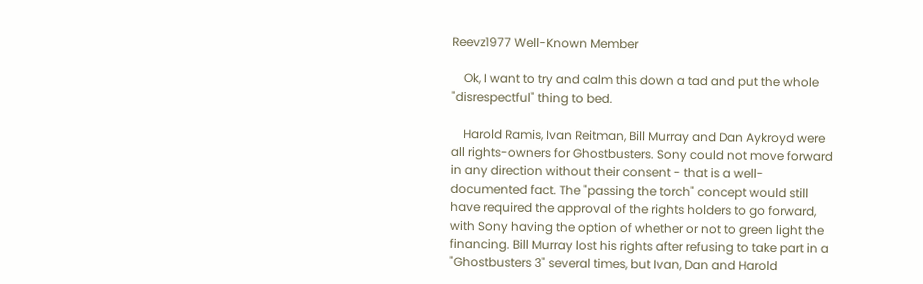Reevz1977 Well-Known Member

    Ok, I want to try and calm this down a tad and put the whole "disrespectful" thing to bed.

    Harold Ramis, Ivan Reitman, Bill Murray and Dan Aykroyd were all rights-owners for Ghostbusters. Sony could not move forward in any direction without their consent - that is a well-documented fact. The "passing the torch" concept would still have required the approval of the rights holders to go forward, with Sony having the option of whether or not to green light the financing. Bill Murray lost his rights after refusing to take part in a "Ghostbusters 3" several times, but Ivan, Dan and Harold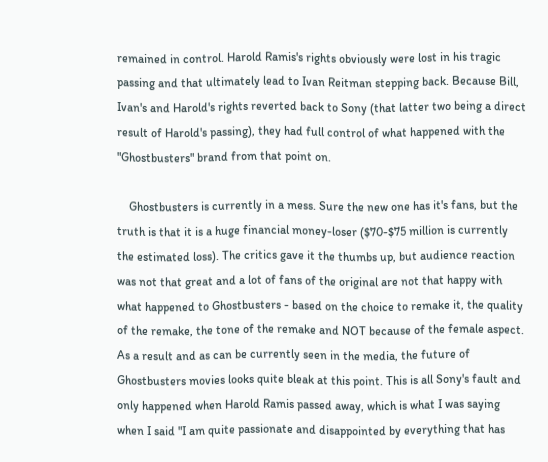remained in control. Harold Ramis's rights obviously were lost in his tragic passing and that ultimately lead to Ivan Reitman stepping back. Because Bill, Ivan's and Harold's rights reverted back to Sony (that latter two being a direct result of Harold's passing), they had full control of what happened with the "Ghostbusters" brand from that point on.

    Ghostbusters is currently in a mess. Sure the new one has it's fans, but the truth is that it is a huge financial money-loser ($70-$75 million is currently the estimated loss). The critics gave it the thumbs up, but audience reaction was not that great and a lot of fans of the original are not that happy with what happened to Ghostbusters - based on the choice to remake it, the quality of the remake, the tone of the remake and NOT because of the female aspect. As a result and as can be currently seen in the media, the future of Ghostbusters movies looks quite bleak at this point. This is all Sony's fault and only happened when Harold Ramis passed away, which is what I was saying when I said "I am quite passionate and disappointed by everything that has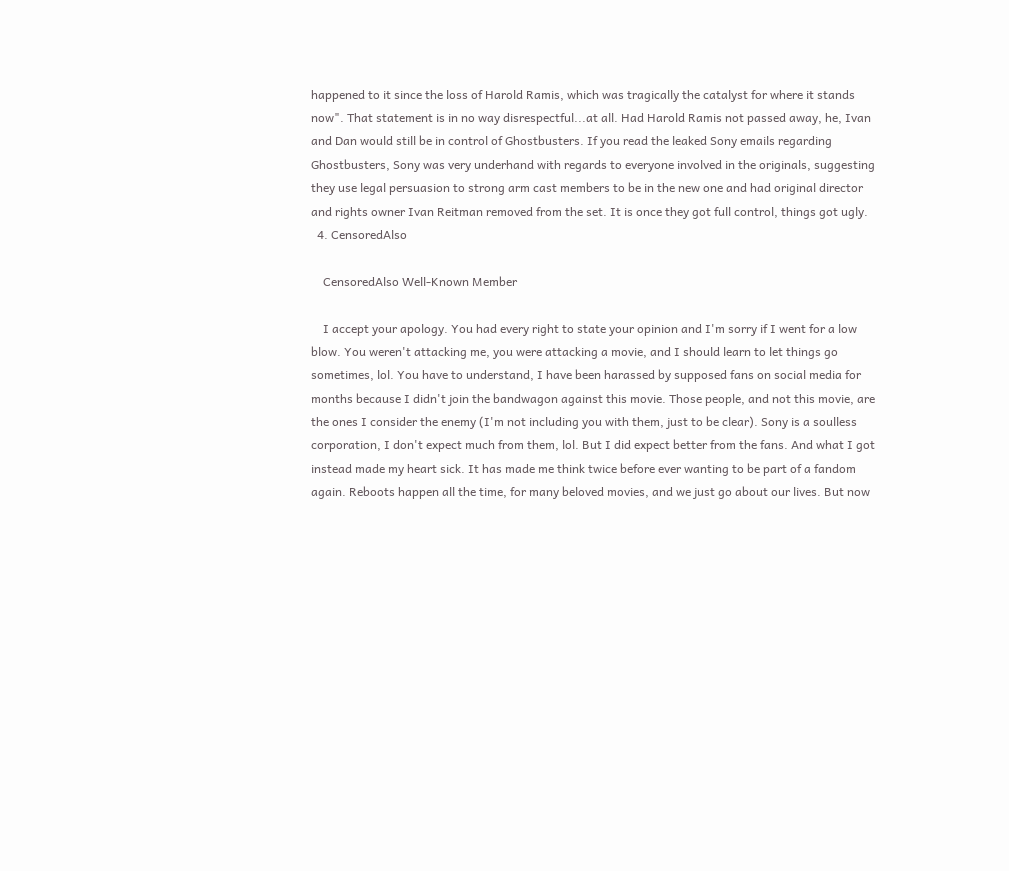happened to it since the loss of Harold Ramis, which was tragically the catalyst for where it stands now". That statement is in no way disrespectful...at all. Had Harold Ramis not passed away, he, Ivan and Dan would still be in control of Ghostbusters. If you read the leaked Sony emails regarding Ghostbusters, Sony was very underhand with regards to everyone involved in the originals, suggesting they use legal persuasion to strong arm cast members to be in the new one and had original director and rights owner Ivan Reitman removed from the set. It is once they got full control, things got ugly.
  4. CensoredAlso

    CensoredAlso Well-Known Member

    I accept your apology. You had every right to state your opinion and I'm sorry if I went for a low blow. You weren't attacking me, you were attacking a movie, and I should learn to let things go sometimes, lol. You have to understand, I have been harassed by supposed fans on social media for months because I didn't join the bandwagon against this movie. Those people, and not this movie, are the ones I consider the enemy (I'm not including you with them, just to be clear). Sony is a soulless corporation, I don't expect much from them, lol. But I did expect better from the fans. And what I got instead made my heart sick. It has made me think twice before ever wanting to be part of a fandom again. Reboots happen all the time, for many beloved movies, and we just go about our lives. But now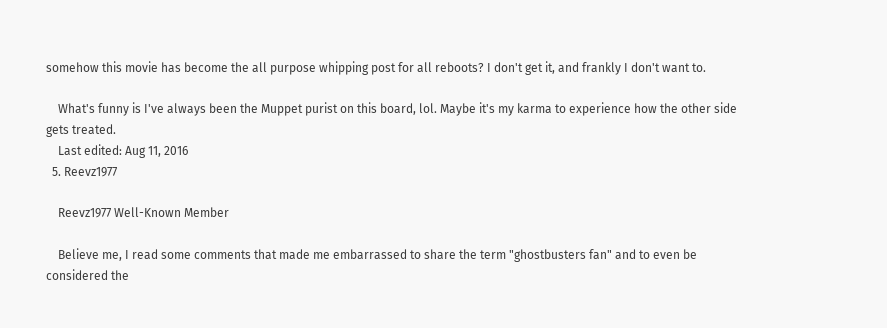somehow this movie has become the all purpose whipping post for all reboots? I don't get it, and frankly I don't want to.

    What's funny is I've always been the Muppet purist on this board, lol. Maybe it's my karma to experience how the other side gets treated.
    Last edited: Aug 11, 2016
  5. Reevz1977

    Reevz1977 Well-Known Member

    Believe me, I read some comments that made me embarrassed to share the term "ghostbusters fan" and to even be considered the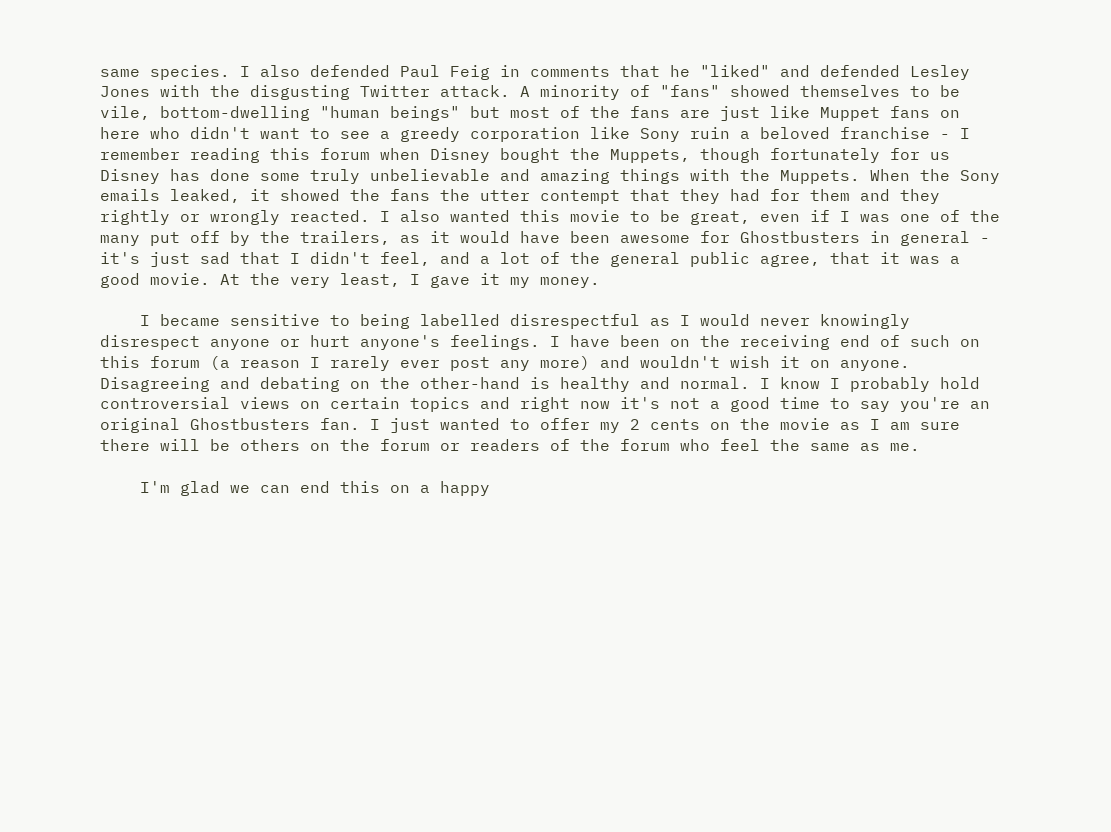same species. I also defended Paul Feig in comments that he "liked" and defended Lesley Jones with the disgusting Twitter attack. A minority of "fans" showed themselves to be vile, bottom-dwelling "human beings" but most of the fans are just like Muppet fans on here who didn't want to see a greedy corporation like Sony ruin a beloved franchise - I remember reading this forum when Disney bought the Muppets, though fortunately for us Disney has done some truly unbelievable and amazing things with the Muppets. When the Sony emails leaked, it showed the fans the utter contempt that they had for them and they rightly or wrongly reacted. I also wanted this movie to be great, even if I was one of the many put off by the trailers, as it would have been awesome for Ghostbusters in general - it's just sad that I didn't feel, and a lot of the general public agree, that it was a good movie. At the very least, I gave it my money.

    I became sensitive to being labelled disrespectful as I would never knowingly disrespect anyone or hurt anyone's feelings. I have been on the receiving end of such on this forum (a reason I rarely ever post any more) and wouldn't wish it on anyone. Disagreeing and debating on the other-hand is healthy and normal. I know I probably hold controversial views on certain topics and right now it's not a good time to say you're an original Ghostbusters fan. I just wanted to offer my 2 cents on the movie as I am sure there will be others on the forum or readers of the forum who feel the same as me.

    I'm glad we can end this on a happy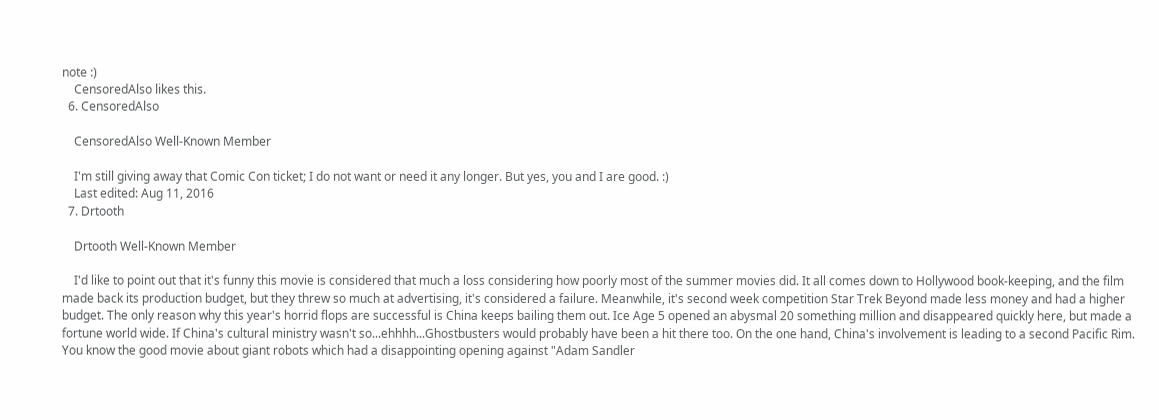note :)
    CensoredAlso likes this.
  6. CensoredAlso

    CensoredAlso Well-Known Member

    I'm still giving away that Comic Con ticket; I do not want or need it any longer. But yes, you and I are good. :)
    Last edited: Aug 11, 2016
  7. Drtooth

    Drtooth Well-Known Member

    I'd like to point out that it's funny this movie is considered that much a loss considering how poorly most of the summer movies did. It all comes down to Hollywood book-keeping, and the film made back its production budget, but they threw so much at advertising, it's considered a failure. Meanwhile, it's second week competition Star Trek Beyond made less money and had a higher budget. The only reason why this year's horrid flops are successful is China keeps bailing them out. Ice Age 5 opened an abysmal 20 something million and disappeared quickly here, but made a fortune world wide. If China's cultural ministry wasn't so...ehhhh...Ghostbusters would probably have been a hit there too. On the one hand, China's involvement is leading to a second Pacific Rim. You know the good movie about giant robots which had a disappointing opening against "Adam Sandler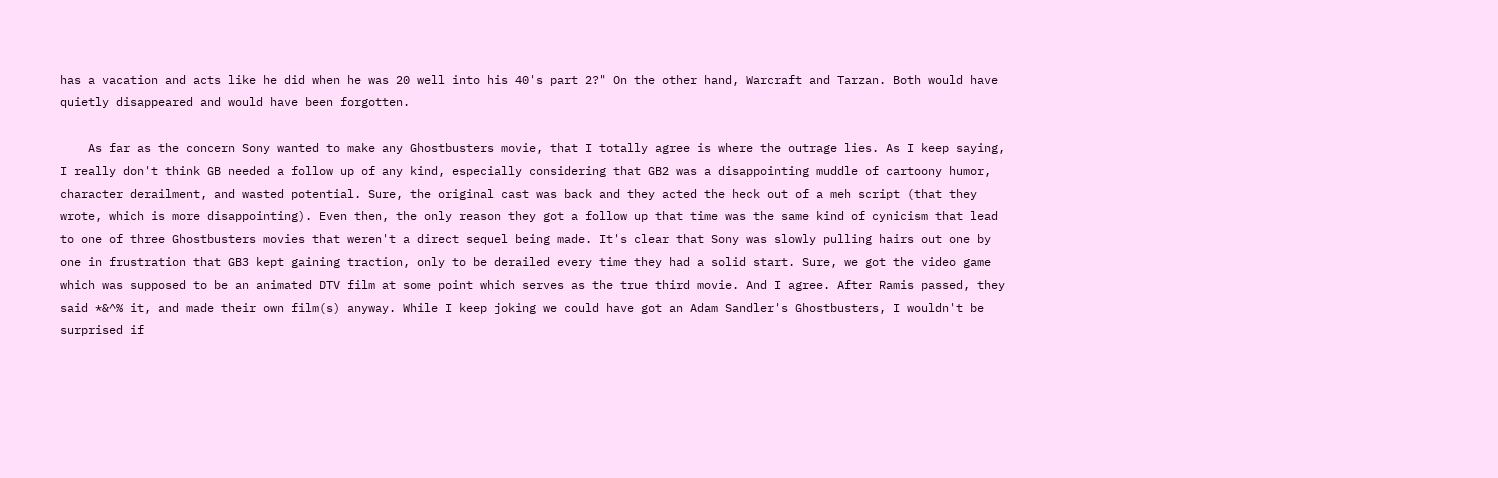has a vacation and acts like he did when he was 20 well into his 40's part 2?" On the other hand, Warcraft and Tarzan. Both would have quietly disappeared and would have been forgotten.

    As far as the concern Sony wanted to make any Ghostbusters movie, that I totally agree is where the outrage lies. As I keep saying, I really don't think GB needed a follow up of any kind, especially considering that GB2 was a disappointing muddle of cartoony humor, character derailment, and wasted potential. Sure, the original cast was back and they acted the heck out of a meh script (that they wrote, which is more disappointing). Even then, the only reason they got a follow up that time was the same kind of cynicism that lead to one of three Ghostbusters movies that weren't a direct sequel being made. It's clear that Sony was slowly pulling hairs out one by one in frustration that GB3 kept gaining traction, only to be derailed every time they had a solid start. Sure, we got the video game which was supposed to be an animated DTV film at some point which serves as the true third movie. And I agree. After Ramis passed, they said *&^% it, and made their own film(s) anyway. While I keep joking we could have got an Adam Sandler's Ghostbusters, I wouldn't be surprised if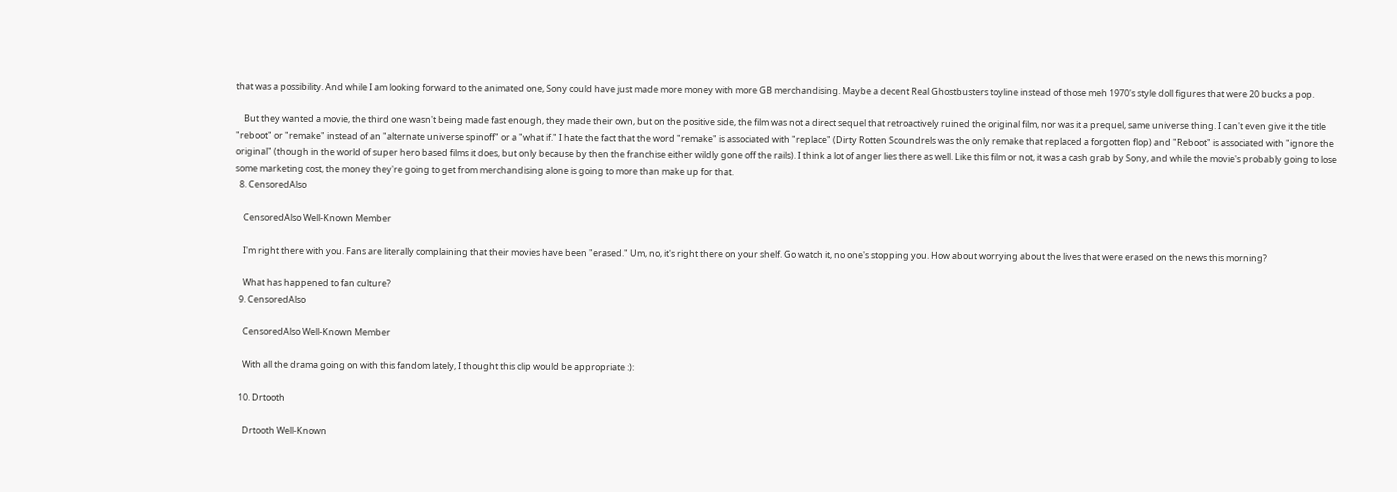that was a possibility. And while I am looking forward to the animated one, Sony could have just made more money with more GB merchandising. Maybe a decent Real Ghostbusters toyline instead of those meh 1970's style doll figures that were 20 bucks a pop.

    But they wanted a movie, the third one wasn't being made fast enough, they made their own, but on the positive side, the film was not a direct sequel that retroactively ruined the original film, nor was it a prequel, same universe thing. I can't even give it the title "reboot" or "remake" instead of an "alternate universe spinoff" or a "what if." I hate the fact that the word "remake" is associated with "replace" (Dirty Rotten Scoundrels was the only remake that replaced a forgotten flop) and "Reboot" is associated with "ignore the original" (though in the world of super hero based films it does, but only because by then the franchise either wildly gone off the rails). I think a lot of anger lies there as well. Like this film or not, it was a cash grab by Sony, and while the movie's probably going to lose some marketing cost, the money they're going to get from merchandising alone is going to more than make up for that.
  8. CensoredAlso

    CensoredAlso Well-Known Member

    I'm right there with you. Fans are literally complaining that their movies have been "erased." Um, no, it's right there on your shelf. Go watch it, no one's stopping you. How about worrying about the lives that were erased on the news this morning?

    What has happened to fan culture?
  9. CensoredAlso

    CensoredAlso Well-Known Member

    With all the drama going on with this fandom lately, I thought this clip would be appropriate :):

  10. Drtooth

    Drtooth Well-Known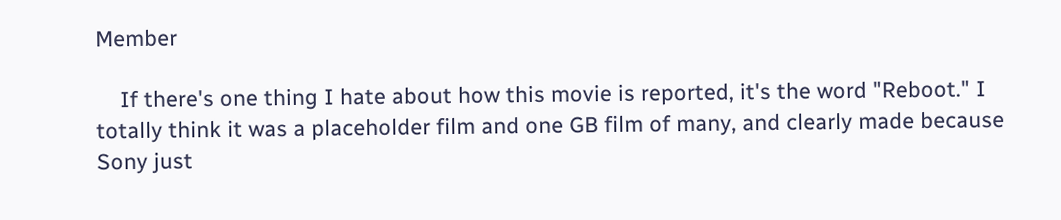Member

    If there's one thing I hate about how this movie is reported, it's the word "Reboot." I totally think it was a placeholder film and one GB film of many, and clearly made because Sony just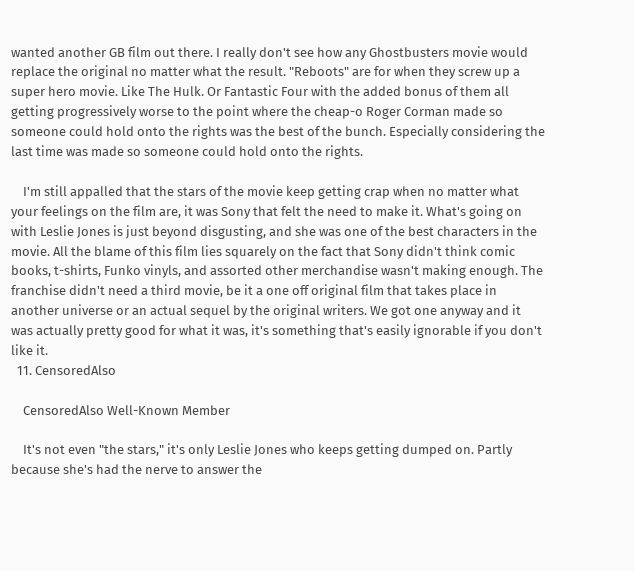wanted another GB film out there. I really don't see how any Ghostbusters movie would replace the original no matter what the result. "Reboots" are for when they screw up a super hero movie. Like The Hulk. Or Fantastic Four with the added bonus of them all getting progressively worse to the point where the cheap-o Roger Corman made so someone could hold onto the rights was the best of the bunch. Especially considering the last time was made so someone could hold onto the rights.

    I'm still appalled that the stars of the movie keep getting crap when no matter what your feelings on the film are, it was Sony that felt the need to make it. What's going on with Leslie Jones is just beyond disgusting, and she was one of the best characters in the movie. All the blame of this film lies squarely on the fact that Sony didn't think comic books, t-shirts, Funko vinyls, and assorted other merchandise wasn't making enough. The franchise didn't need a third movie, be it a one off original film that takes place in another universe or an actual sequel by the original writers. We got one anyway and it was actually pretty good for what it was, it's something that's easily ignorable if you don't like it.
  11. CensoredAlso

    CensoredAlso Well-Known Member

    It's not even "the stars," it's only Leslie Jones who keeps getting dumped on. Partly because she's had the nerve to answer the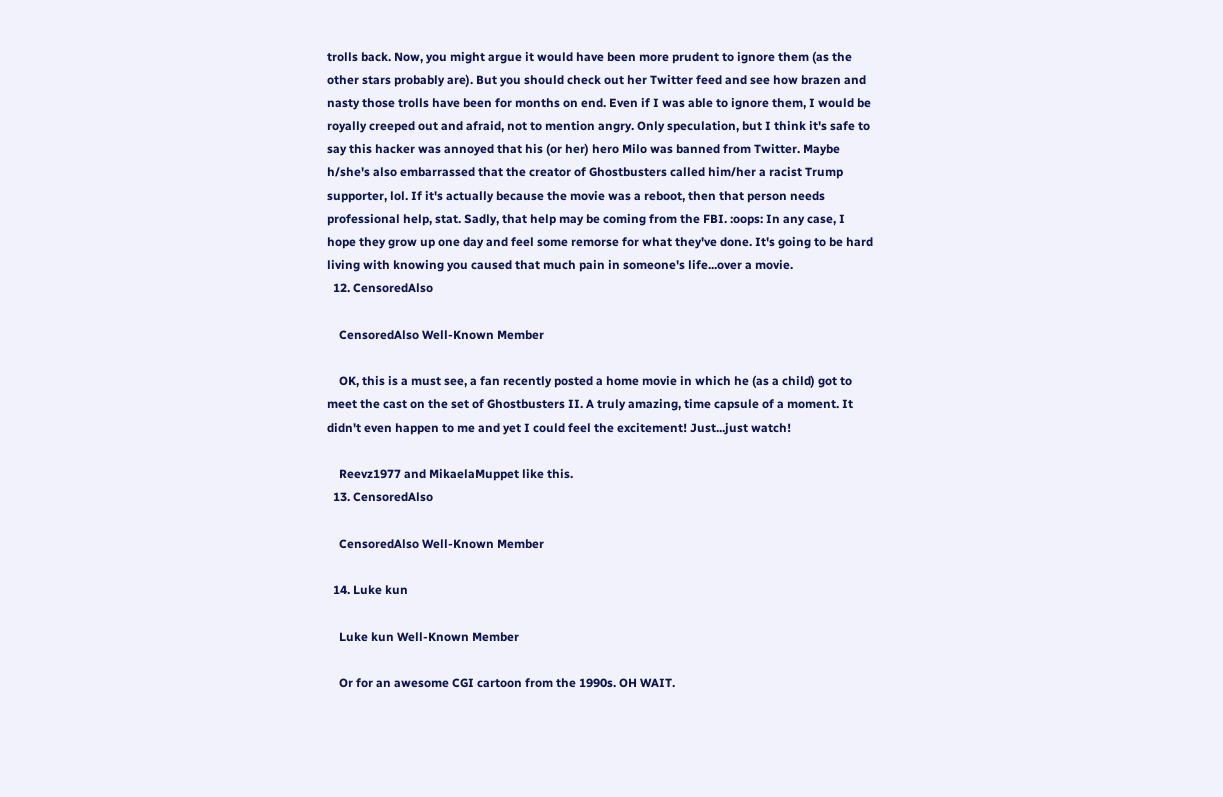trolls back. Now, you might argue it would have been more prudent to ignore them (as the other stars probably are). But you should check out her Twitter feed and see how brazen and nasty those trolls have been for months on end. Even if I was able to ignore them, I would be royally creeped out and afraid, not to mention angry. Only speculation, but I think it's safe to say this hacker was annoyed that his (or her) hero Milo was banned from Twitter. Maybe h/she's also embarrassed that the creator of Ghostbusters called him/her a racist Trump supporter, lol. If it's actually because the movie was a reboot, then that person needs professional help, stat. Sadly, that help may be coming from the FBI. :oops: In any case, I hope they grow up one day and feel some remorse for what they've done. It's going to be hard living with knowing you caused that much pain in someone's life...over a movie.
  12. CensoredAlso

    CensoredAlso Well-Known Member

    OK, this is a must see, a fan recently posted a home movie in which he (as a child) got to meet the cast on the set of Ghostbusters II. A truly amazing, time capsule of a moment. It didn't even happen to me and yet I could feel the excitement! Just...just watch!

    Reevz1977 and MikaelaMuppet like this.
  13. CensoredAlso

    CensoredAlso Well-Known Member

  14. Luke kun

    Luke kun Well-Known Member

    Or for an awesome CGI cartoon from the 1990s. OH WAIT.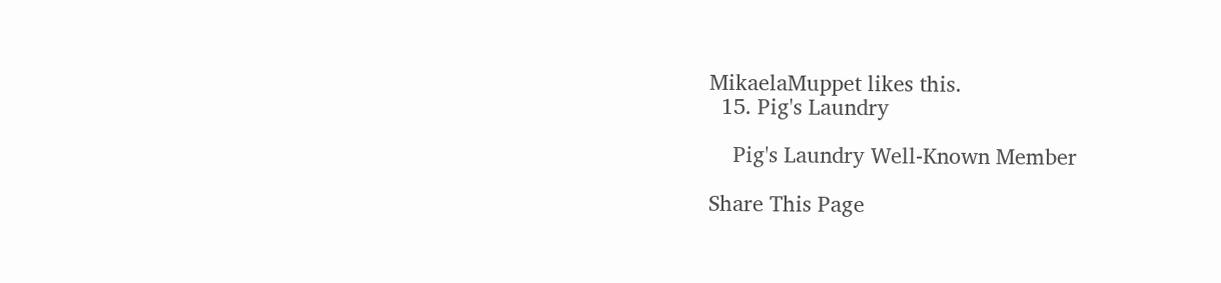MikaelaMuppet likes this.
  15. Pig's Laundry

    Pig's Laundry Well-Known Member

Share This Page